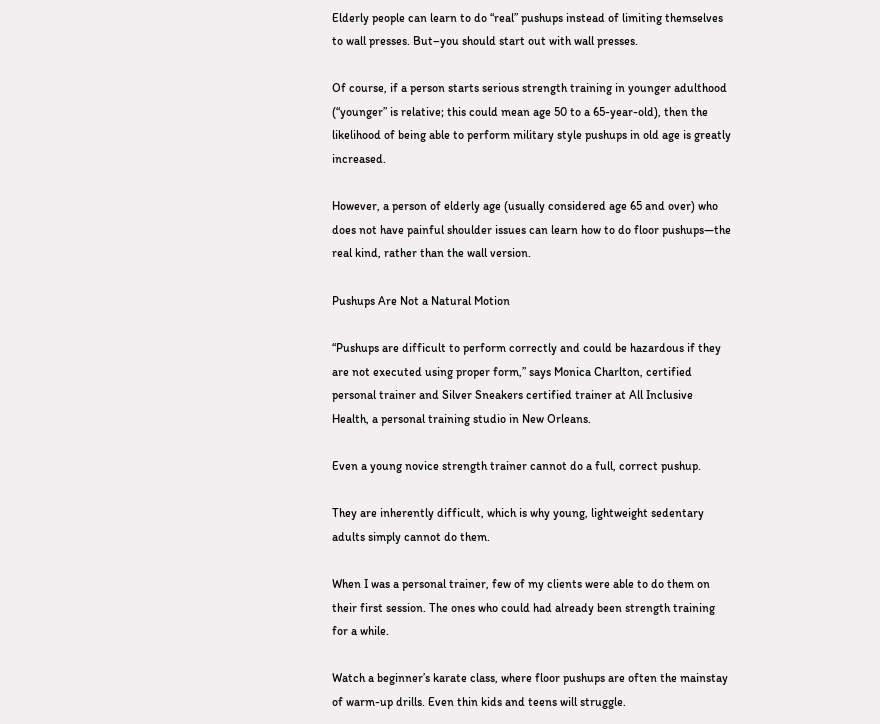Elderly people can learn to do “real” pushups instead of limiting themselves to wall presses. But–you should start out with wall presses.

Of course, if a person starts serious strength training in younger adulthood (“younger” is relative; this could mean age 50 to a 65-year-old), then the likelihood of being able to perform military style pushups in old age is greatly increased.

However, a person of elderly age (usually considered age 65 and over) who does not have painful shoulder issues can learn how to do floor pushups—the real kind, rather than the wall version.

Pushups Are Not a Natural Motion

“Pushups are difficult to perform correctly and could be hazardous if they are not executed using proper form,” says Monica Charlton, certified personal trainer and Silver Sneakers certified trainer at All Inclusive Health, a personal training studio in New Orleans.

Even a young novice strength trainer cannot do a full, correct pushup.

They are inherently difficult, which is why young, lightweight sedentary adults simply cannot do them.

When I was a personal trainer, few of my clients were able to do them on their first session. The ones who could had already been strength training for a while.

Watch a beginner’s karate class, where floor pushups are often the mainstay of warm-up drills. Even thin kids and teens will struggle.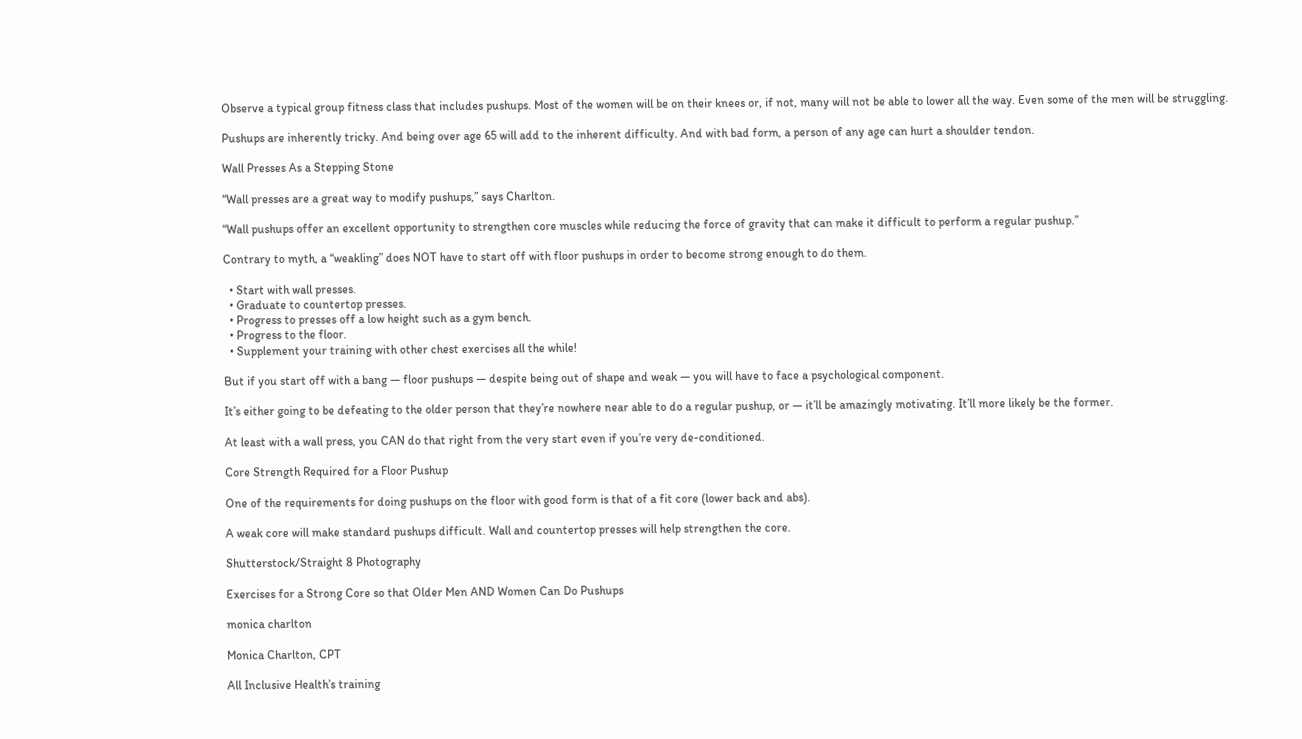Observe a typical group fitness class that includes pushups. Most of the women will be on their knees or, if not, many will not be able to lower all the way. Even some of the men will be struggling.

Pushups are inherently tricky. And being over age 65 will add to the inherent difficulty. And with bad form, a person of any age can hurt a shoulder tendon.

Wall Presses As a Stepping Stone

“Wall presses are a great way to modify pushups,” says Charlton.

“Wall pushups offer an excellent opportunity to strengthen core muscles while reducing the force of gravity that can make it difficult to perform a regular pushup.”

Contrary to myth, a “weakling” does NOT have to start off with floor pushups in order to become strong enough to do them.

  • Start with wall presses.
  • Graduate to countertop presses.
  • Progress to presses off a low height such as a gym bench.
  • Progress to the floor.
  • Supplement your training with other chest exercises all the while!

But if you start off with a bang — floor pushups — despite being out of shape and weak — you will have to face a psychological component.

It’s either going to be defeating to the older person that they’re nowhere near able to do a regular pushup, or — it’ll be amazingly motivating. It’ll more likely be the former.

At least with a wall press, you CAN do that right from the very start even if you’re very de-conditioned.

Core Strength Required for a Floor Pushup

One of the requirements for doing pushups on the floor with good form is that of a fit core (lower back and abs).

A weak core will make standard pushups difficult. Wall and countertop presses will help strengthen the core.

Shutterstock/Straight 8 Photography

Exercises for a Strong Core so that Older Men AND Women Can Do Pushups

monica charlton

Monica Charlton, CPT

All Inclusive Health’s training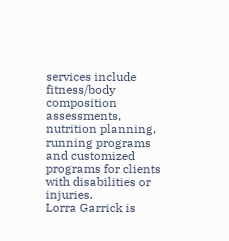services include fitness/body composition assessments, nutrition planning, running programs and customized programs for clients with disabilities or injuries.
Lorra Garrick is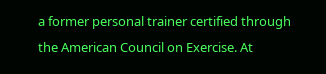a former personal trainer certified through the American Council on Exercise. At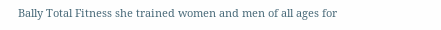Bally Total Fitness she trained women and men of all ages for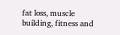fat loss, muscle building, fitness and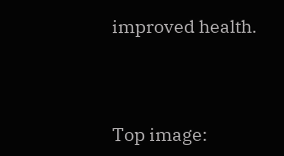improved health.



Top image: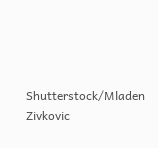Shutterstock/Mladen Zivkovic